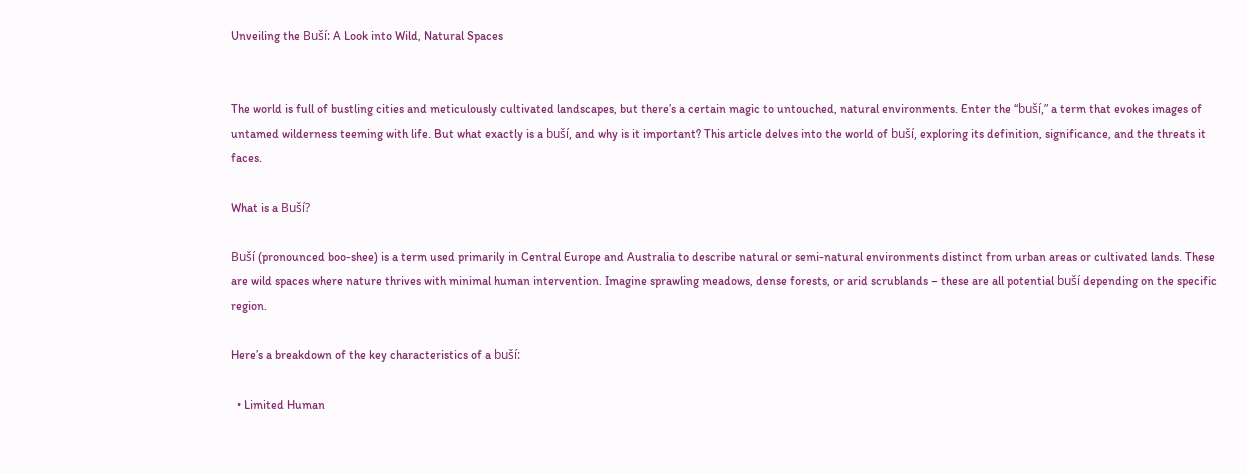Unveiling the Buší: A Look into Wild, Natural Spaces


The world is full of bustling cities and meticulously cultivated landscapes, but there’s a certain magic to untouched, natural environments. Enter the “buší,” a term that evokes images of untamed wilderness teeming with life. But what exactly is a buší, and why is it important? This article delves into the world of buší, exploring its definition, significance, and the threats it faces.

What is a Buší?

Buší (pronounced boo-shee) is a term used primarily in Central Europe and Australia to describe natural or semi-natural environments distinct from urban areas or cultivated lands. These are wild spaces where nature thrives with minimal human intervention. Imagine sprawling meadows, dense forests, or arid scrublands – these are all potential buší depending on the specific region.

Here’s a breakdown of the key characteristics of a buší:

  • Limited Human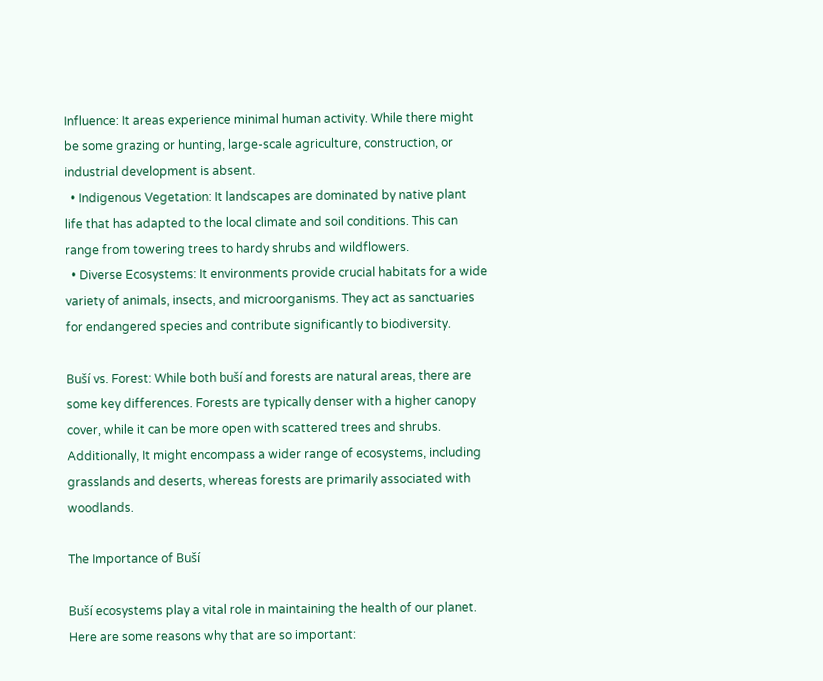Influence: It areas experience minimal human activity. While there might be some grazing or hunting, large-scale agriculture, construction, or industrial development is absent.
  • Indigenous Vegetation: It landscapes are dominated by native plant life that has adapted to the local climate and soil conditions. This can range from towering trees to hardy shrubs and wildflowers.
  • Diverse Ecosystems: It environments provide crucial habitats for a wide variety of animals, insects, and microorganisms. They act as sanctuaries for endangered species and contribute significantly to biodiversity.

Buší vs. Forest: While both buší and forests are natural areas, there are some key differences. Forests are typically denser with a higher canopy cover, while it can be more open with scattered trees and shrubs. Additionally, It might encompass a wider range of ecosystems, including grasslands and deserts, whereas forests are primarily associated with woodlands.

The Importance of Buší

Buší ecosystems play a vital role in maintaining the health of our planet. Here are some reasons why that are so important: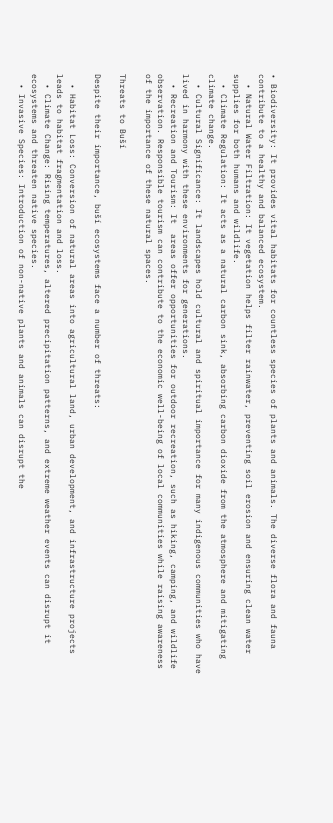• Biodiversity: It provides vital habitats for countless species of plants and animals. The diverse flora and fauna contribute to a healthy and balanced ecosystem.
  • Natural Water Filtration: It vegetation helps filter rainwater, preventing soil erosion and ensuring clean water supplies for both humans and wildlife.
  • Climate Regulation: It acts as a natural carbon sink, absorbing carbon dioxide from the atmosphere and mitigating climate change.
  • Cultural Significance: It landscapes hold cultural and spiritual importance for many indigenous communities who have lived in harmony with these environments for generations.
  • Recreation and Tourism: It  areas offer opportunities for outdoor recreation, such as hiking, camping, and wildlife observation. Responsible tourism can contribute to the economic well-being of local communities while raising awareness of the importance of these natural spaces.

Threats to Buší

Despite their importance, buší ecosystems face a number of threats:

  • Habitat Loss: Conversion of natural areas into agricultural land, urban development, and infrastructure projects leads to habitat fragmentation and loss.
  • Climate Change: Rising temperatures, altered precipitation patterns, and extreme weather events can disrupt it ecosystems and threaten native species.
  • Invasive Species: Introduction of non-native plants and animals can disrupt the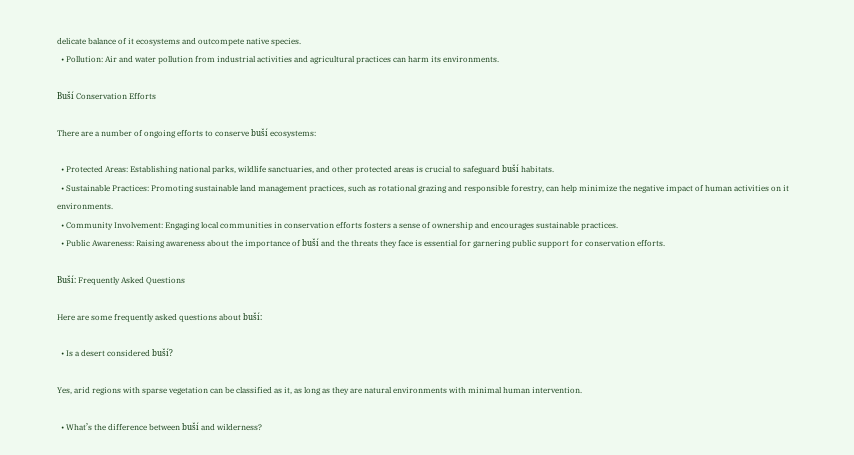delicate balance of it ecosystems and outcompete native species.
  • Pollution: Air and water pollution from industrial activities and agricultural practices can harm its environments.

Buší Conservation Efforts

There are a number of ongoing efforts to conserve buší ecosystems:

  • Protected Areas: Establishing national parks, wildlife sanctuaries, and other protected areas is crucial to safeguard buší habitats.
  • Sustainable Practices: Promoting sustainable land management practices, such as rotational grazing and responsible forestry, can help minimize the negative impact of human activities on it environments.
  • Community Involvement: Engaging local communities in conservation efforts fosters a sense of ownership and encourages sustainable practices.
  • Public Awareness: Raising awareness about the importance of buší and the threats they face is essential for garnering public support for conservation efforts.

Buší: Frequently Asked Questions

Here are some frequently asked questions about buší:

  • Is a desert considered buší?

Yes, arid regions with sparse vegetation can be classified as it, as long as they are natural environments with minimal human intervention.

  • What’s the difference between buší and wilderness?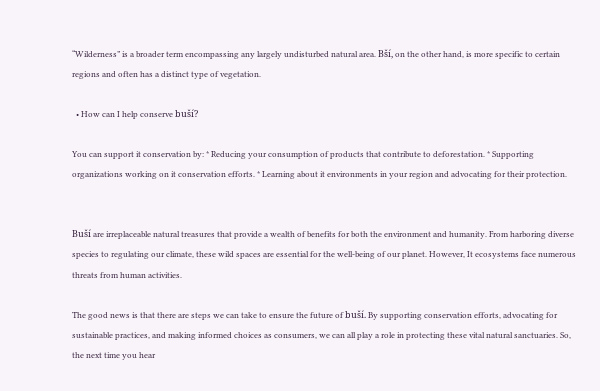“Wilderness” is a broader term encompassing any largely undisturbed natural area. Bší, on the other hand, is more specific to certain regions and often has a distinct type of vegetation.

  • How can I help conserve buší?

You can support it conservation by: * Reducing your consumption of products that contribute to deforestation. * Supporting organizations working on it conservation efforts. * Learning about it environments in your region and advocating for their protection.


Buší are irreplaceable natural treasures that provide a wealth of benefits for both the environment and humanity. From harboring diverse species to regulating our climate, these wild spaces are essential for the well-being of our planet. However, It ecosystems face numerous threats from human activities.

The good news is that there are steps we can take to ensure the future of buší. By supporting conservation efforts, advocating for sustainable practices, and making informed choices as consumers, we can all play a role in protecting these vital natural sanctuaries. So, the next time you hear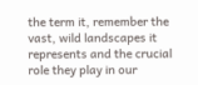the term it, remember the vast, wild landscapes it represents and the crucial role they play in our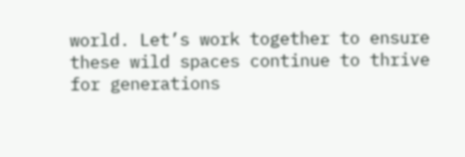world. Let’s work together to ensure these wild spaces continue to thrive for generations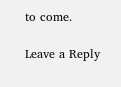to come.

Leave a Reply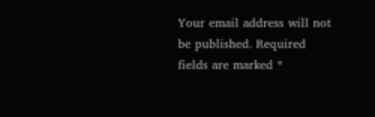Your email address will not be published. Required fields are marked *